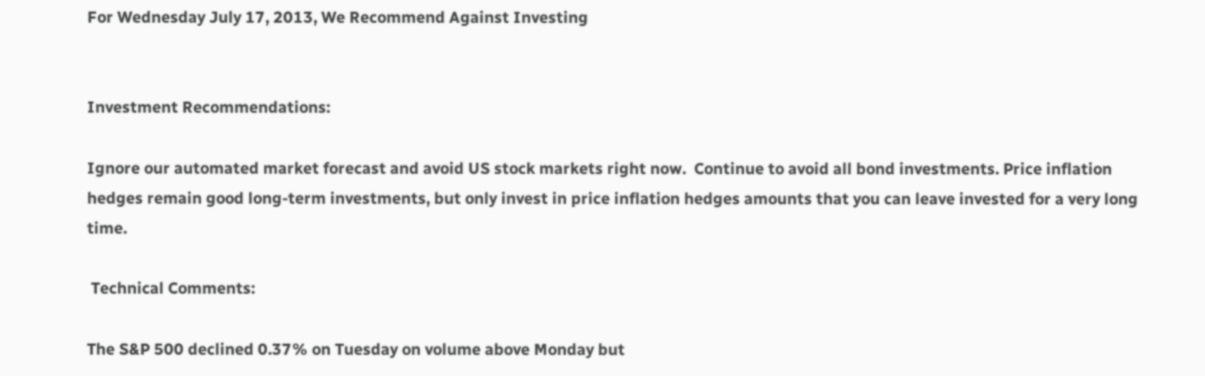For Wednesday July 17, 2013, We Recommend Against Investing


Investment Recommendations:

Ignore our automated market forecast and avoid US stock markets right now.  Continue to avoid all bond investments. Price inflation hedges remain good long-term investments, but only invest in price inflation hedges amounts that you can leave invested for a very long time.

 Technical Comments:

The S&P 500 declined 0.37% on Tuesday on volume above Monday but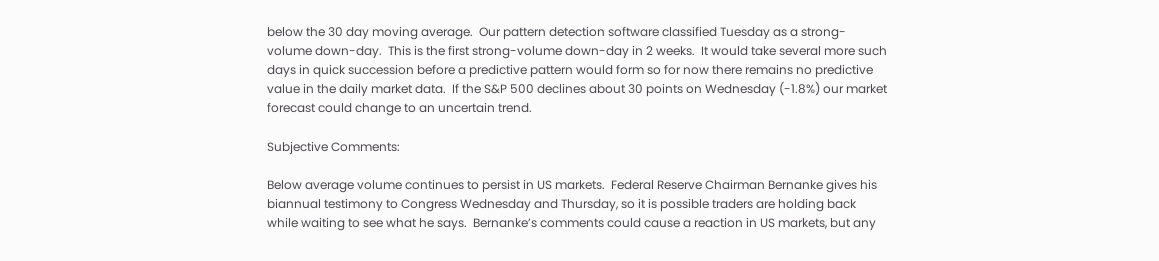below the 30 day moving average.  Our pattern detection software classified Tuesday as a strong-volume down-day.  This is the first strong-volume down-day in 2 weeks.  It would take several more such days in quick succession before a predictive pattern would form so for now there remains no predictive value in the daily market data.  If the S&P 500 declines about 30 points on Wednesday (-1.8%) our market forecast could change to an uncertain trend.

Subjective Comments:

Below average volume continues to persist in US markets.  Federal Reserve Chairman Bernanke gives his biannual testimony to Congress Wednesday and Thursday, so it is possible traders are holding back while waiting to see what he says.  Bernanke’s comments could cause a reaction in US markets, but any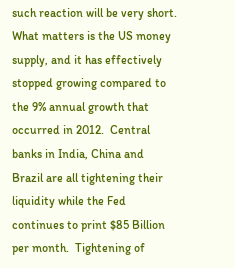such reaction will be very short.  What matters is the US money supply, and it has effectively stopped growing compared to the 9% annual growth that occurred in 2012.  Central banks in India, China and Brazil are all tightening their liquidity while the Fed continues to print $85 Billion per month.  Tightening of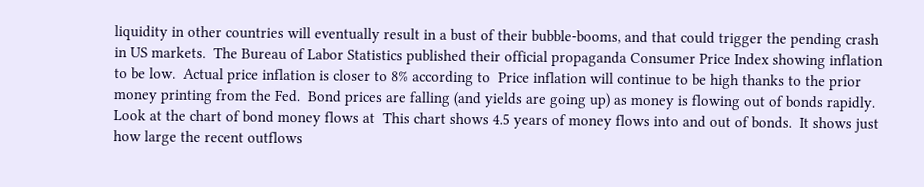liquidity in other countries will eventually result in a bust of their bubble-booms, and that could trigger the pending crash in US markets.  The Bureau of Labor Statistics published their official propaganda Consumer Price Index showing inflation to be low.  Actual price inflation is closer to 8% according to  Price inflation will continue to be high thanks to the prior money printing from the Fed.  Bond prices are falling (and yields are going up) as money is flowing out of bonds rapidly.  Look at the chart of bond money flows at  This chart shows 4.5 years of money flows into and out of bonds.  It shows just how large the recent outflows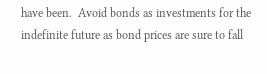have been.  Avoid bonds as investments for the indefinite future as bond prices are sure to fall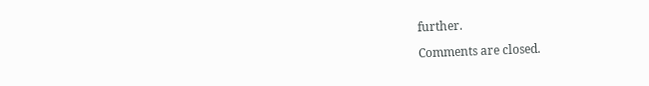further.

Comments are closed.